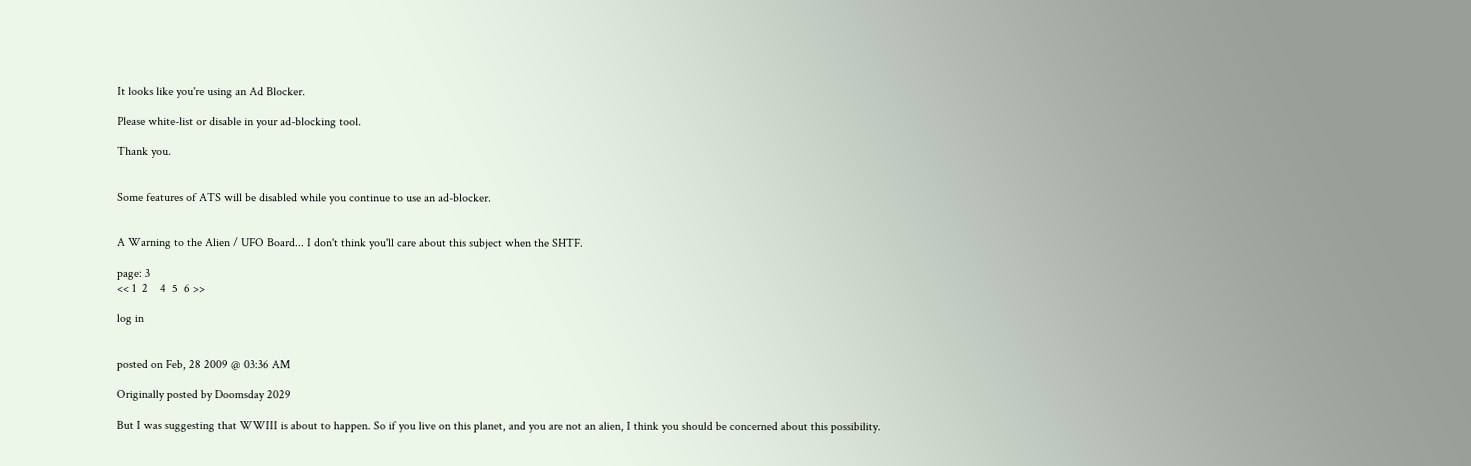It looks like you're using an Ad Blocker.

Please white-list or disable in your ad-blocking tool.

Thank you.


Some features of ATS will be disabled while you continue to use an ad-blocker.


A Warning to the Alien / UFO Board... I don't think you'll care about this subject when the SHTF.

page: 3
<< 1  2    4  5  6 >>

log in


posted on Feb, 28 2009 @ 03:36 AM

Originally posted by Doomsday 2029

But I was suggesting that WWIII is about to happen. So if you live on this planet, and you are not an alien, I think you should be concerned about this possibility.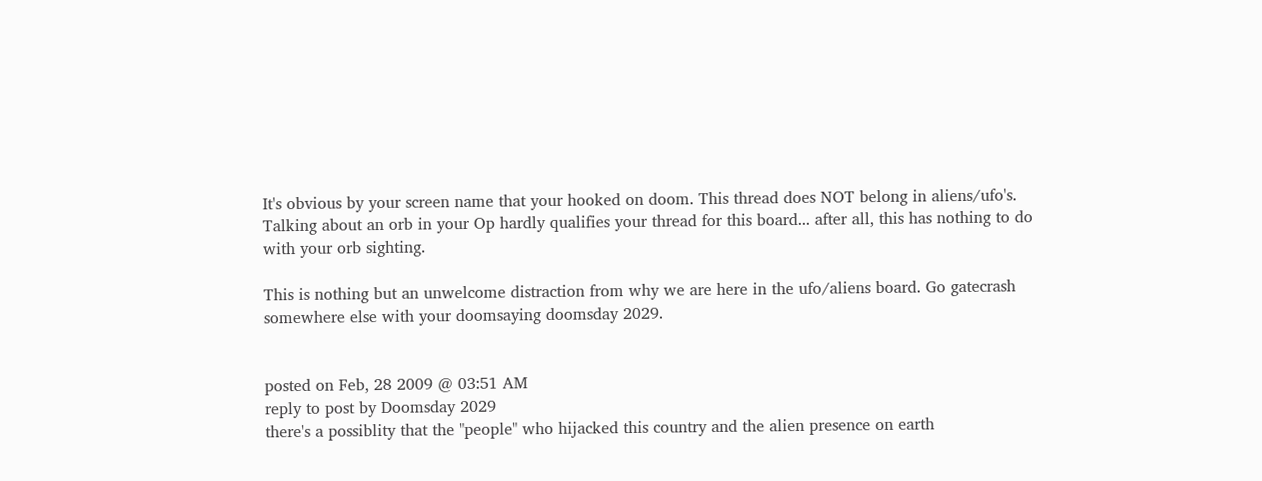It's obvious by your screen name that your hooked on doom. This thread does NOT belong in aliens/ufo's. Talking about an orb in your Op hardly qualifies your thread for this board... after all, this has nothing to do with your orb sighting.

This is nothing but an unwelcome distraction from why we are here in the ufo/aliens board. Go gatecrash somewhere else with your doomsaying doomsday 2029.


posted on Feb, 28 2009 @ 03:51 AM
reply to post by Doomsday 2029
there's a possiblity that the "people" who hijacked this country and the alien presence on earth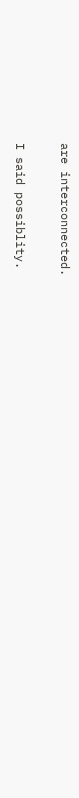are interconnected.

I said possiblity.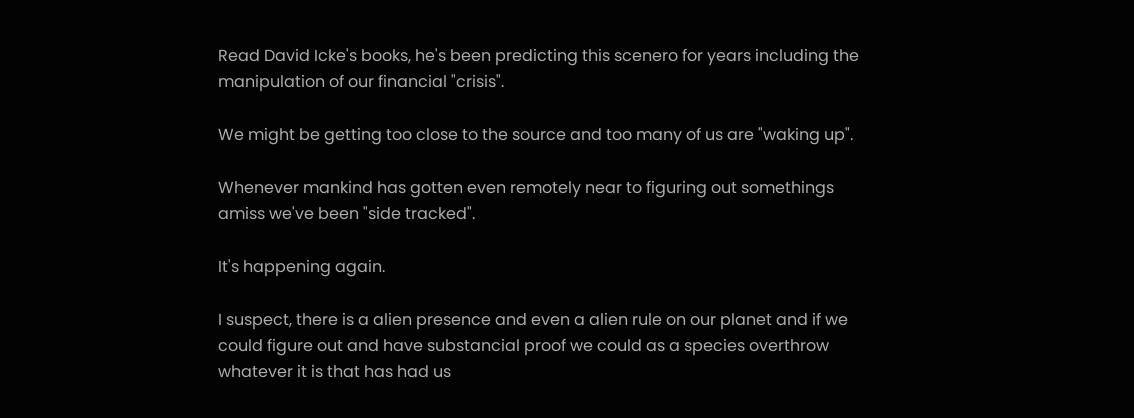Read David Icke's books, he's been predicting this scenero for years including the manipulation of our financial "crisis".

We might be getting too close to the source and too many of us are "waking up".

Whenever mankind has gotten even remotely near to figuring out somethings amiss we've been "side tracked".

It's happening again.

I suspect, there is a alien presence and even a alien rule on our planet and if we could figure out and have substancial proof we could as a species overthrow whatever it is that has had us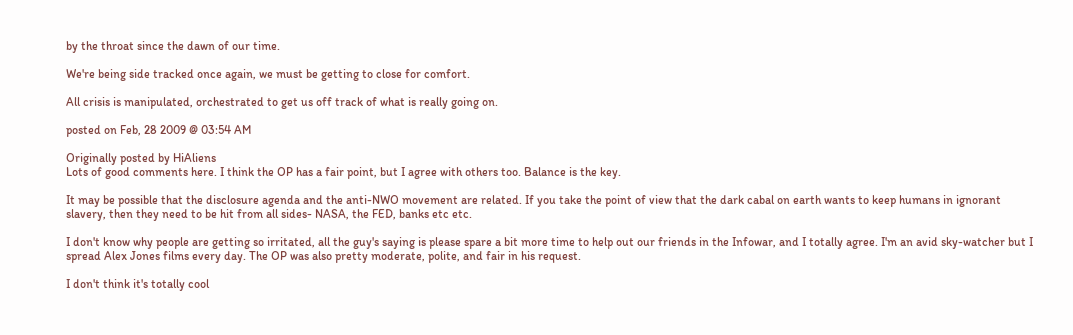by the throat since the dawn of our time.

We're being side tracked once again, we must be getting to close for comfort.

All crisis is manipulated, orchestrated to get us off track of what is really going on.

posted on Feb, 28 2009 @ 03:54 AM

Originally posted by HiAliens
Lots of good comments here. I think the OP has a fair point, but I agree with others too. Balance is the key.

It may be possible that the disclosure agenda and the anti-NWO movement are related. If you take the point of view that the dark cabal on earth wants to keep humans in ignorant slavery, then they need to be hit from all sides- NASA, the FED, banks etc etc.

I don't know why people are getting so irritated, all the guy's saying is please spare a bit more time to help out our friends in the Infowar, and I totally agree. I'm an avid sky-watcher but I spread Alex Jones films every day. The OP was also pretty moderate, polite, and fair in his request.

I don't think it's totally cool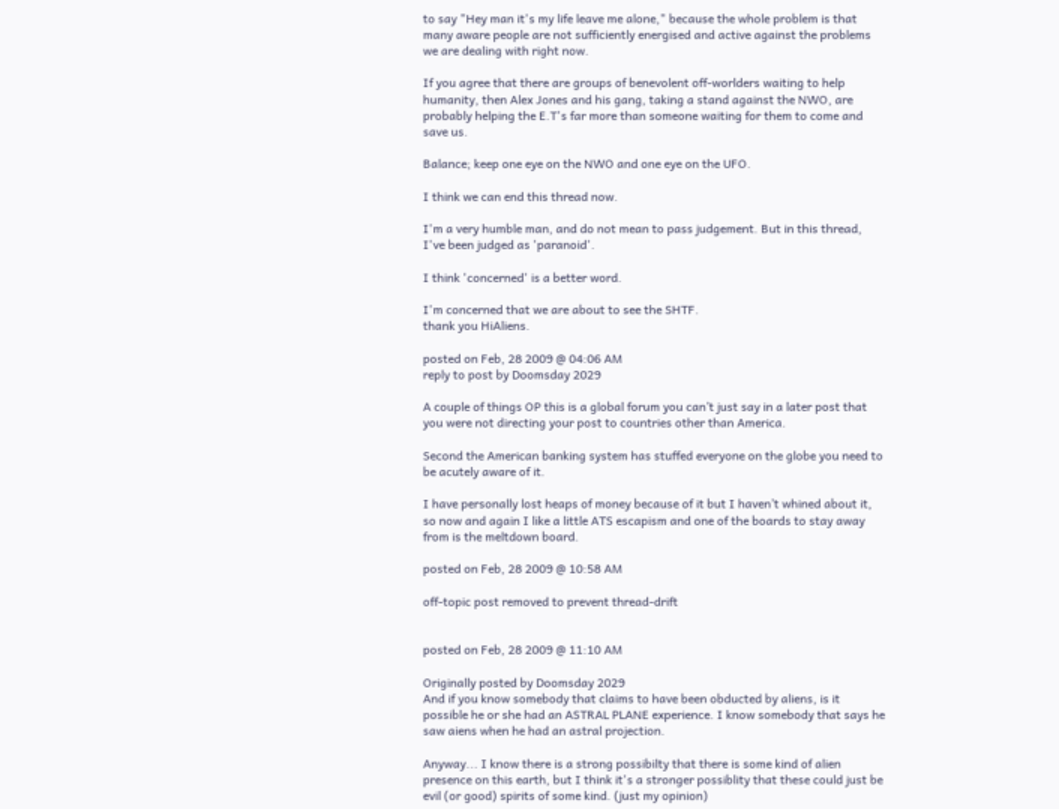to say "Hey man it's my life leave me alone," because the whole problem is that many aware people are not sufficiently energised and active against the problems we are dealing with right now.

If you agree that there are groups of benevolent off-worlders waiting to help humanity, then Alex Jones and his gang, taking a stand against the NWO, are probably helping the E.T's far more than someone waiting for them to come and save us.

Balance; keep one eye on the NWO and one eye on the UFO.

I think we can end this thread now.

I'm a very humble man, and do not mean to pass judgement. But in this thread, I've been judged as 'paranoid'.

I think 'concerned' is a better word.

I'm concerned that we are about to see the SHTF.
thank you HiAliens.

posted on Feb, 28 2009 @ 04:06 AM
reply to post by Doomsday 2029

A couple of things OP this is a global forum you can’t just say in a later post that you were not directing your post to countries other than America.

Second the American banking system has stuffed everyone on the globe you need to be acutely aware of it.

I have personally lost heaps of money because of it but I haven’t whined about it, so now and again I like a little ATS escapism and one of the boards to stay away from is the meltdown board.

posted on Feb, 28 2009 @ 10:58 AM

off-topic post removed to prevent thread-drift


posted on Feb, 28 2009 @ 11:10 AM

Originally posted by Doomsday 2029
And if you know somebody that claims to have been obducted by aliens, is it possible he or she had an ASTRAL PLANE experience. I know somebody that says he saw aiens when he had an astral projection.

Anyway... I know there is a strong possibilty that there is some kind of alien presence on this earth, but I think it's a stronger possiblity that these could just be evil (or good) spirits of some kind. (just my opinion)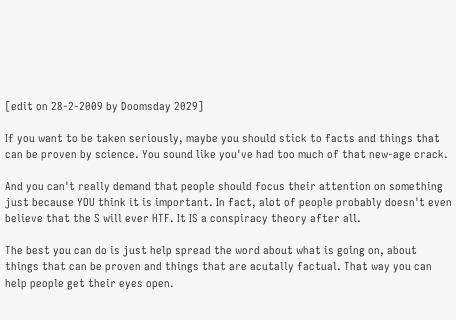[edit on 28-2-2009 by Doomsday 2029]

If you want to be taken seriously, maybe you should stick to facts and things that can be proven by science. You sound like you've had too much of that new-age crack.

And you can't really demand that people should focus their attention on something just because YOU think it is important. In fact, alot of people probably doesn't even believe that the S will ever HTF. It IS a conspiracy theory after all.

The best you can do is just help spread the word about what is going on, about things that can be proven and things that are acutally factual. That way you can help people get their eyes open.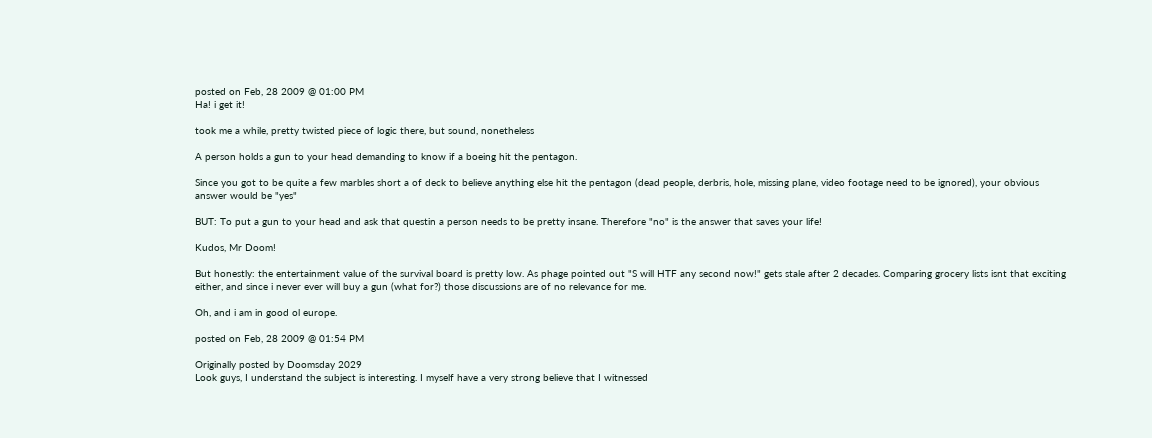posted on Feb, 28 2009 @ 01:00 PM
Ha! i get it!

took me a while, pretty twisted piece of logic there, but sound, nonetheless

A person holds a gun to your head demanding to know if a boeing hit the pentagon.

Since you got to be quite a few marbles short a of deck to believe anything else hit the pentagon (dead people, derbris, hole, missing plane, video footage need to be ignored), your obvious answer would be "yes"

BUT: To put a gun to your head and ask that questin a person needs to be pretty insane. Therefore "no" is the answer that saves your life!

Kudos, Mr Doom!

But honestly: the entertainment value of the survival board is pretty low. As phage pointed out "S will HTF any second now!" gets stale after 2 decades. Comparing grocery lists isnt that exciting either, and since i never ever will buy a gun (what for?) those discussions are of no relevance for me.

Oh, and i am in good ol europe.

posted on Feb, 28 2009 @ 01:54 PM

Originally posted by Doomsday 2029
Look guys, I understand the subject is interesting. I myself have a very strong believe that I witnessed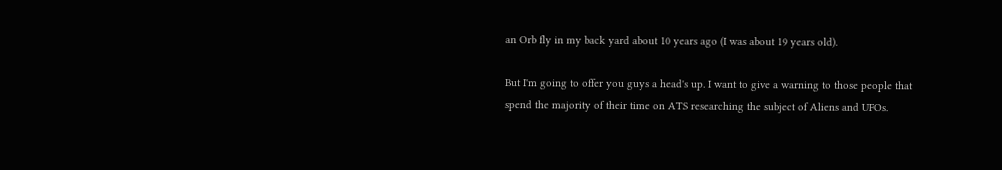an Orb fly in my back yard about 10 years ago (I was about 19 years old).

But I'm going to offer you guys a head's up. I want to give a warning to those people that spend the majority of their time on ATS researching the subject of Aliens and UFOs.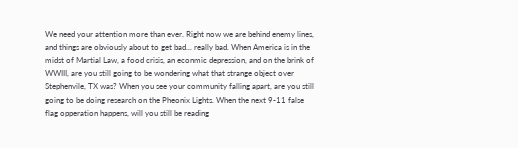We need your attention more than ever. Right now we are behind enemy lines, and things are obviously about to get bad... really bad. When America is in the midst of Martial Law, a food crisis, an econmic depression, and on the brink of WWIII, are you still going to be wondering what that strange object over Stephenvile, TX was? When you see your community falling apart, are you still going to be doing research on the Pheonix Lights. When the next 9-11 false flag opperation happens, will you still be reading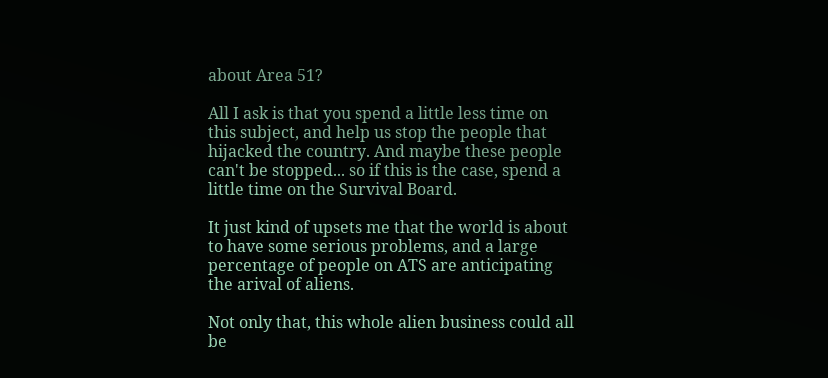about Area 51?

All I ask is that you spend a little less time on this subject, and help us stop the people that hijacked the country. And maybe these people can't be stopped... so if this is the case, spend a little time on the Survival Board.

It just kind of upsets me that the world is about to have some serious problems, and a large percentage of people on ATS are anticipating the arival of aliens.

Not only that, this whole alien business could all be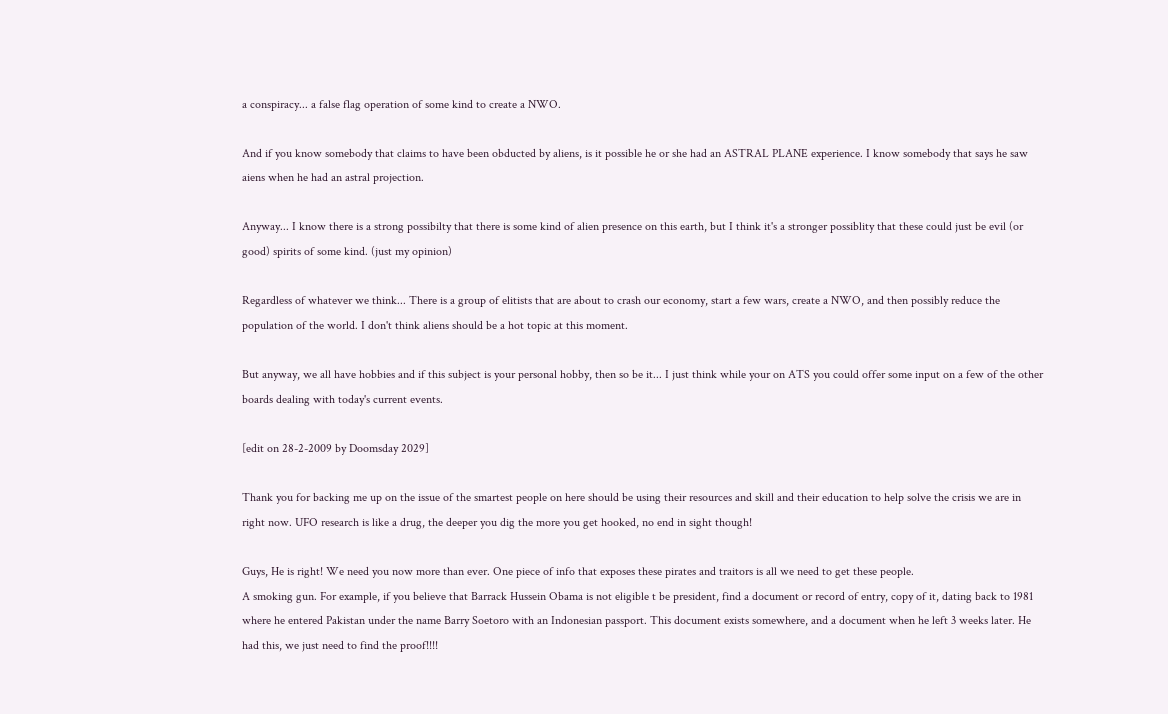a conspiracy... a false flag operation of some kind to create a NWO.

And if you know somebody that claims to have been obducted by aliens, is it possible he or she had an ASTRAL PLANE experience. I know somebody that says he saw aiens when he had an astral projection.

Anyway... I know there is a strong possibilty that there is some kind of alien presence on this earth, but I think it's a stronger possiblity that these could just be evil (or good) spirits of some kind. (just my opinion)

Regardless of whatever we think... There is a group of elitists that are about to crash our economy, start a few wars, create a NWO, and then possibly reduce the population of the world. I don't think aliens should be a hot topic at this moment.

But anyway, we all have hobbies and if this subject is your personal hobby, then so be it... I just think while your on ATS you could offer some input on a few of the other boards dealing with today's current events.

[edit on 28-2-2009 by Doomsday 2029]

Thank you for backing me up on the issue of the smartest people on here should be using their resources and skill and their education to help solve the crisis we are in right now. UFO research is like a drug, the deeper you dig the more you get hooked, no end in sight though!

Guys, He is right! We need you now more than ever. One piece of info that exposes these pirates and traitors is all we need to get these people.
A smoking gun. For example, if you believe that Barrack Hussein Obama is not eligible t be president, find a document or record of entry, copy of it, dating back to 1981 where he entered Pakistan under the name Barry Soetoro with an Indonesian passport. This document exists somewhere, and a document when he left 3 weeks later. He had this, we just need to find the proof!!!!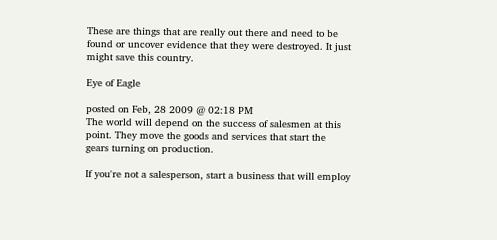These are things that are really out there and need to be found or uncover evidence that they were destroyed. It just might save this country.

Eye of Eagle

posted on Feb, 28 2009 @ 02:18 PM
The world will depend on the success of salesmen at this point. They move the goods and services that start the gears turning on production.

If you're not a salesperson, start a business that will employ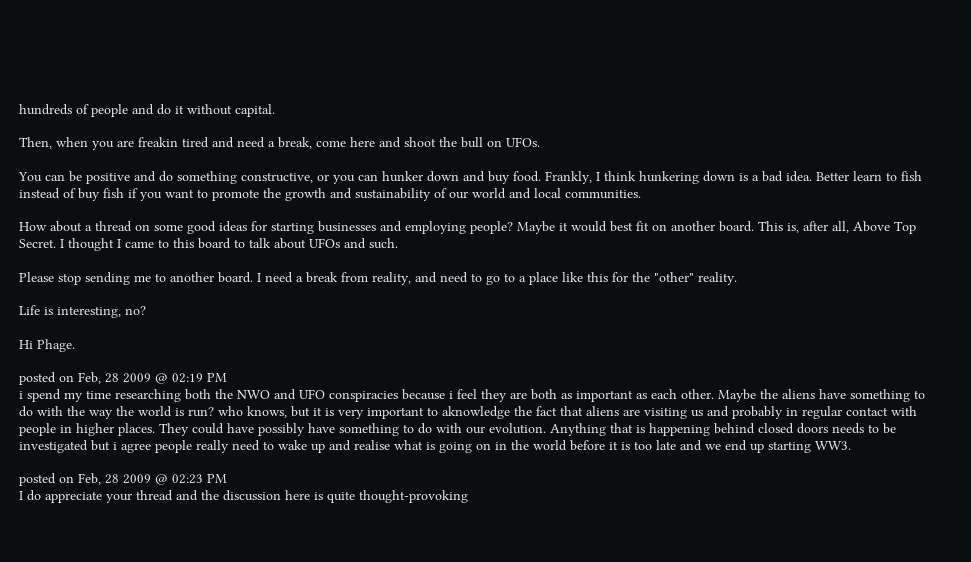hundreds of people and do it without capital.

Then, when you are freakin tired and need a break, come here and shoot the bull on UFOs.

You can be positive and do something constructive, or you can hunker down and buy food. Frankly, I think hunkering down is a bad idea. Better learn to fish instead of buy fish if you want to promote the growth and sustainability of our world and local communities.

How about a thread on some good ideas for starting businesses and employing people? Maybe it would best fit on another board. This is, after all, Above Top Secret. I thought I came to this board to talk about UFOs and such.

Please stop sending me to another board. I need a break from reality, and need to go to a place like this for the "other" reality.

Life is interesting, no?

Hi Phage.

posted on Feb, 28 2009 @ 02:19 PM
i spend my time researching both the NWO and UFO conspiracies because i feel they are both as important as each other. Maybe the aliens have something to do with the way the world is run? who knows, but it is very important to aknowledge the fact that aliens are visiting us and probably in regular contact with people in higher places. They could have possibly have something to do with our evolution. Anything that is happening behind closed doors needs to be investigated but i agree people really need to wake up and realise what is going on in the world before it is too late and we end up starting WW3.

posted on Feb, 28 2009 @ 02:23 PM
I do appreciate your thread and the discussion here is quite thought-provoking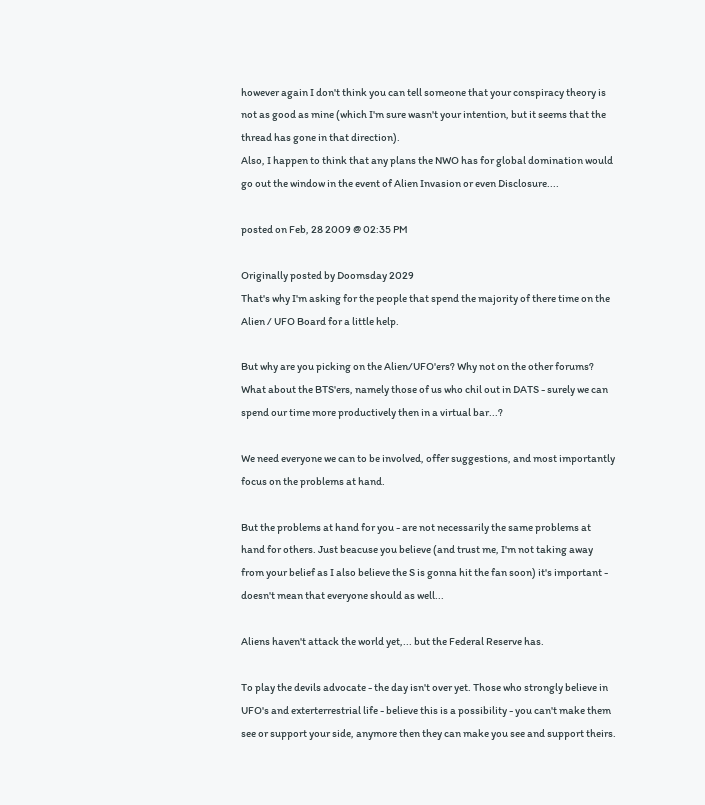however again I don't think you can tell someone that your conspiracy theory is not as good as mine (which I'm sure wasn't your intention, but it seems that the thread has gone in that direction).
Also, I happen to think that any plans the NWO has for global domination would go out the window in the event of Alien Invasion or even Disclosure....

posted on Feb, 28 2009 @ 02:35 PM

Originally posted by Doomsday 2029
That's why I'm asking for the people that spend the majority of there time on the Alien / UFO Board for a little help.

But why are you picking on the Alien/UFO'ers? Why not on the other forums? What about the BTS'ers, namely those of us who chil out in DATS - surely we can spend our time more productively then in a virtual bar...?

We need everyone we can to be involved, offer suggestions, and most importantly focus on the problems at hand.

But the problems at hand for you - are not necessarily the same problems at hand for others. Just beacuse you believe (and trust me, I'm not taking away from your belief as I also believe the S is gonna hit the fan soon) it's important - doesn't mean that everyone should as well...

Aliens haven't attack the world yet,... but the Federal Reserve has.

To play the devils advocate - the day isn't over yet. Those who strongly believe in UFO's and exterterrestrial life - believe this is a possibility - you can't make them see or support your side, anymore then they can make you see and support theirs.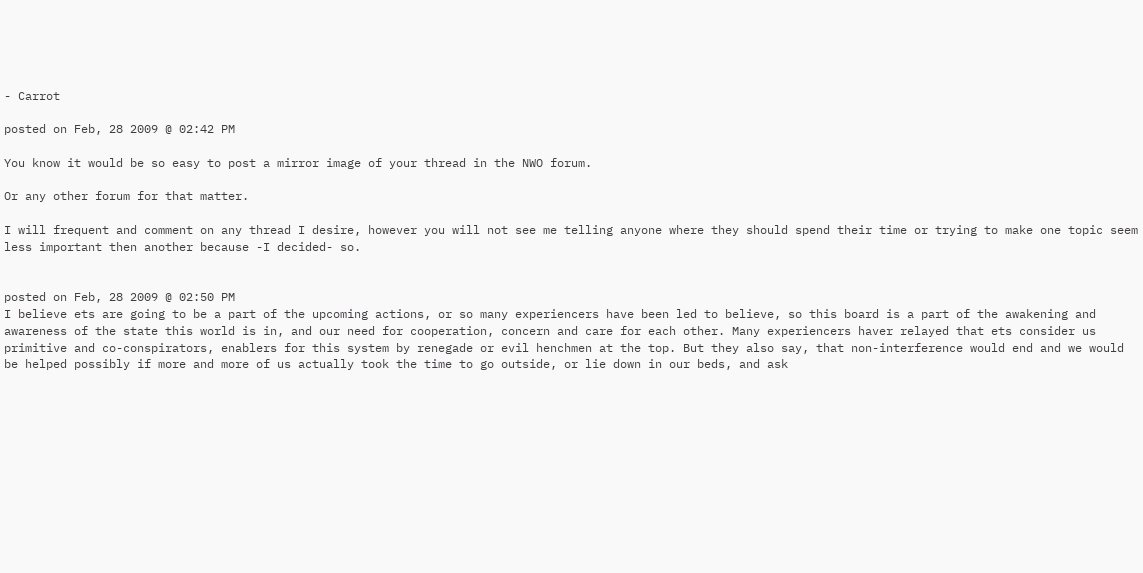- Carrot

posted on Feb, 28 2009 @ 02:42 PM

You know it would be so easy to post a mirror image of your thread in the NWO forum.

Or any other forum for that matter.

I will frequent and comment on any thread I desire, however you will not see me telling anyone where they should spend their time or trying to make one topic seem less important then another because -I decided- so.


posted on Feb, 28 2009 @ 02:50 PM
I believe ets are going to be a part of the upcoming actions, or so many experiencers have been led to believe, so this board is a part of the awakening and awareness of the state this world is in, and our need for cooperation, concern and care for each other. Many experiencers haver relayed that ets consider us primitive and co-conspirators, enablers for this system by renegade or evil henchmen at the top. But they also say, that non-interference would end and we would be helped possibly if more and more of us actually took the time to go outside, or lie down in our beds, and ask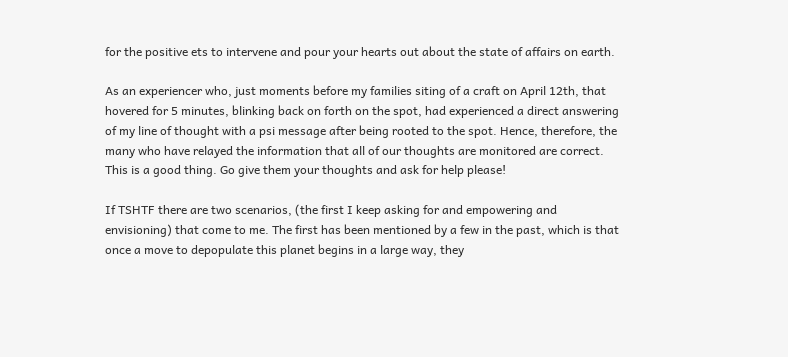for the positive ets to intervene and pour your hearts out about the state of affairs on earth.

As an experiencer who, just moments before my families siting of a craft on April 12th, that hovered for 5 minutes, blinking back on forth on the spot, had experienced a direct answering of my line of thought with a psi message after being rooted to the spot. Hence, therefore, the many who have relayed the information that all of our thoughts are monitored are correct. This is a good thing. Go give them your thoughts and ask for help please!

If TSHTF there are two scenarios, (the first I keep asking for and empowering and envisioning) that come to me. The first has been mentioned by a few in the past, which is that once a move to depopulate this planet begins in a large way, they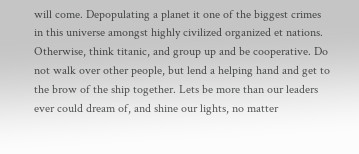will come. Depopulating a planet it one of the biggest crimes in this universe amongst highly civilized organized et nations. Otherwise, think titanic, and group up and be cooperative. Do not walk over other people, but lend a helping hand and get to the brow of the ship together. Lets be more than our leaders ever could dream of, and shine our lights, no matter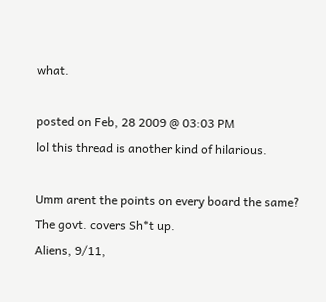what.

posted on Feb, 28 2009 @ 03:03 PM
lol this thread is another kind of hilarious.

Umm arent the points on every board the same?
The govt. covers Sh*t up.
Aliens, 9/11,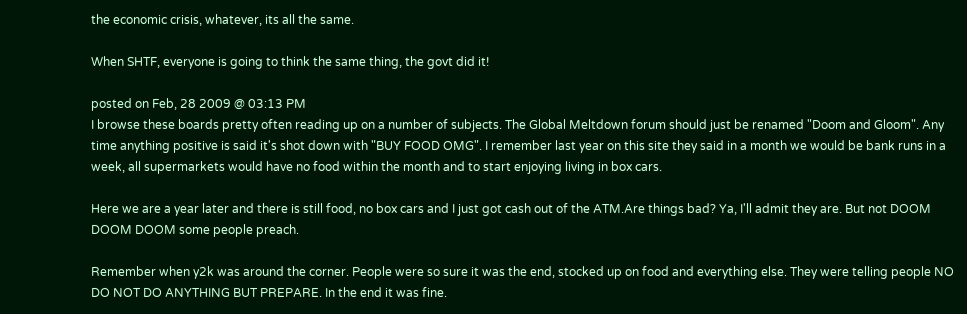the economic crisis, whatever, its all the same.

When SHTF, everyone is going to think the same thing, the govt did it!

posted on Feb, 28 2009 @ 03:13 PM
I browse these boards pretty often reading up on a number of subjects. The Global Meltdown forum should just be renamed "Doom and Gloom". Any time anything positive is said it's shot down with "BUY FOOD OMG". I remember last year on this site they said in a month we would be bank runs in a week, all supermarkets would have no food within the month and to start enjoying living in box cars.

Here we are a year later and there is still food, no box cars and I just got cash out of the ATM.Are things bad? Ya, I'll admit they are. But not DOOM DOOM DOOM some people preach.

Remember when y2k was around the corner. People were so sure it was the end, stocked up on food and everything else. They were telling people NO DO NOT DO ANYTHING BUT PREPARE. In the end it was fine.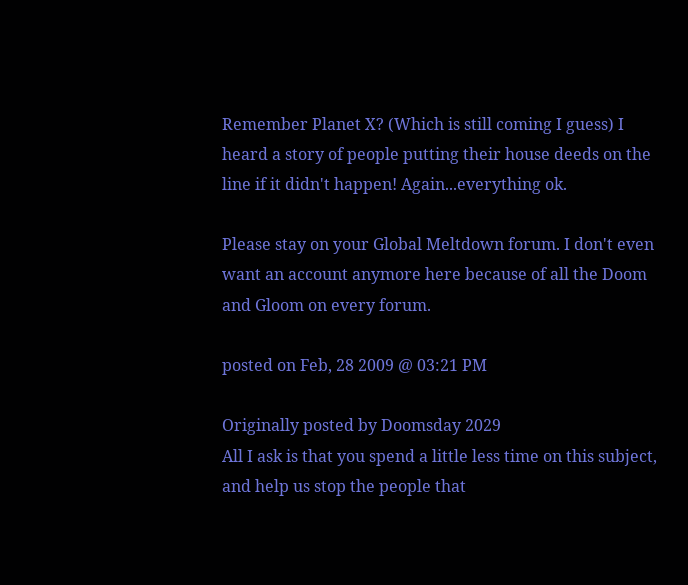Remember Planet X? (Which is still coming I guess) I heard a story of people putting their house deeds on the line if it didn't happen! Again...everything ok.

Please stay on your Global Meltdown forum. I don't even want an account anymore here because of all the Doom and Gloom on every forum.

posted on Feb, 28 2009 @ 03:21 PM

Originally posted by Doomsday 2029
All I ask is that you spend a little less time on this subject, and help us stop the people that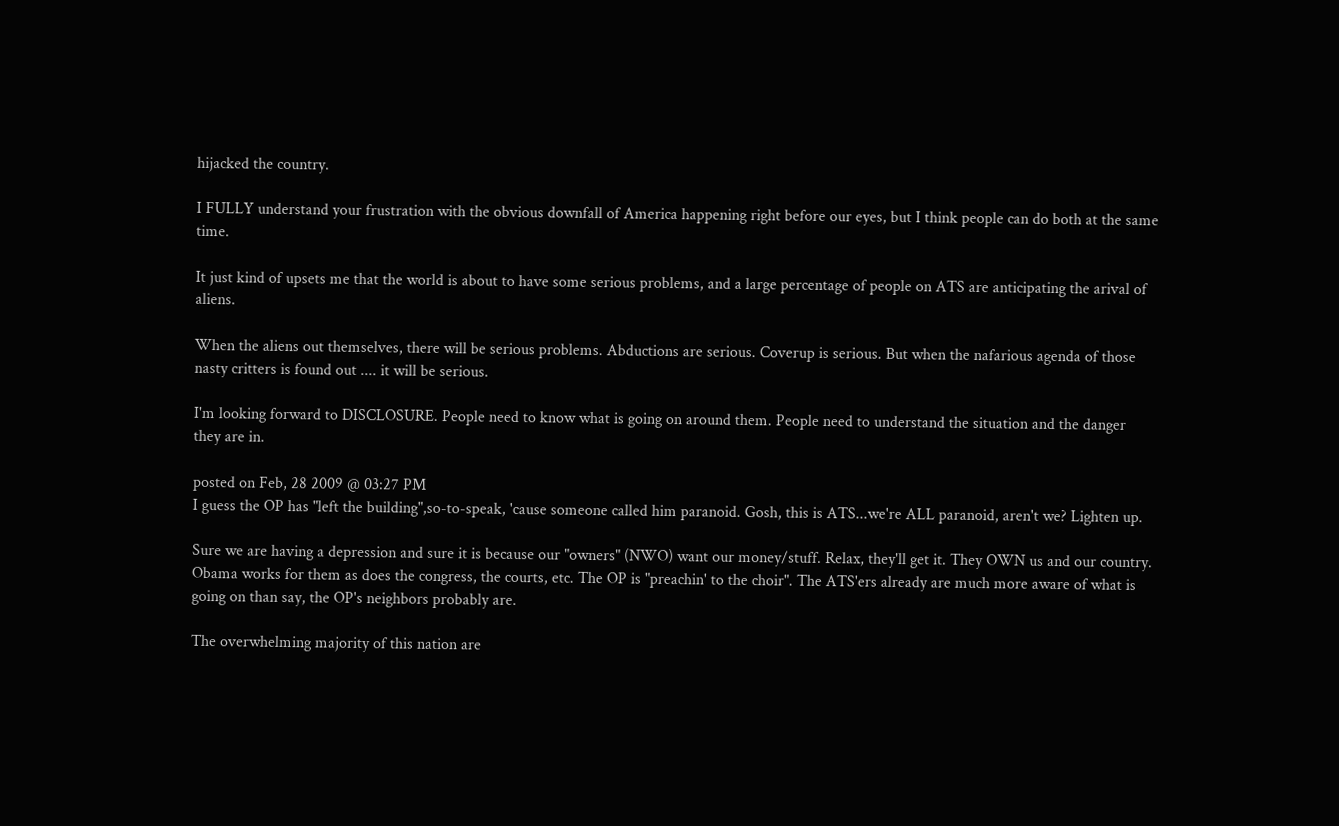hijacked the country.

I FULLY understand your frustration with the obvious downfall of America happening right before our eyes, but I think people can do both at the same time.

It just kind of upsets me that the world is about to have some serious problems, and a large percentage of people on ATS are anticipating the arival of aliens.

When the aliens out themselves, there will be serious problems. Abductions are serious. Coverup is serious. But when the nafarious agenda of those nasty critters is found out .... it will be serious.

I'm looking forward to DISCLOSURE. People need to know what is going on around them. People need to understand the situation and the danger they are in.

posted on Feb, 28 2009 @ 03:27 PM
I guess the OP has "left the building",so-to-speak, 'cause someone called him paranoid. Gosh, this is ATS...we're ALL paranoid, aren't we? Lighten up.

Sure we are having a depression and sure it is because our "owners" (NWO) want our money/stuff. Relax, they'll get it. They OWN us and our country. Obama works for them as does the congress, the courts, etc. The OP is "preachin' to the choir". The ATS'ers already are much more aware of what is going on than say, the OP's neighbors probably are.

The overwhelming majority of this nation are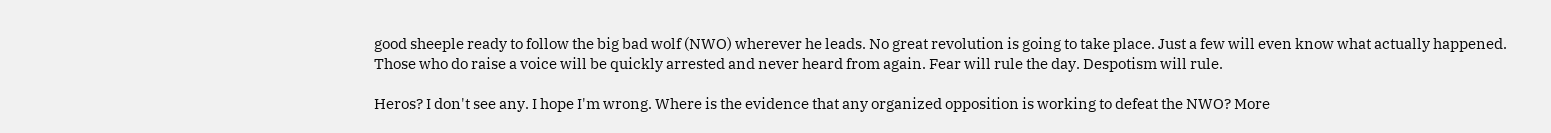good sheeple ready to follow the big bad wolf (NWO) wherever he leads. No great revolution is going to take place. Just a few will even know what actually happened. Those who do raise a voice will be quickly arrested and never heard from again. Fear will rule the day. Despotism will rule.

Heros? I don't see any. I hope I'm wrong. Where is the evidence that any organized opposition is working to defeat the NWO? More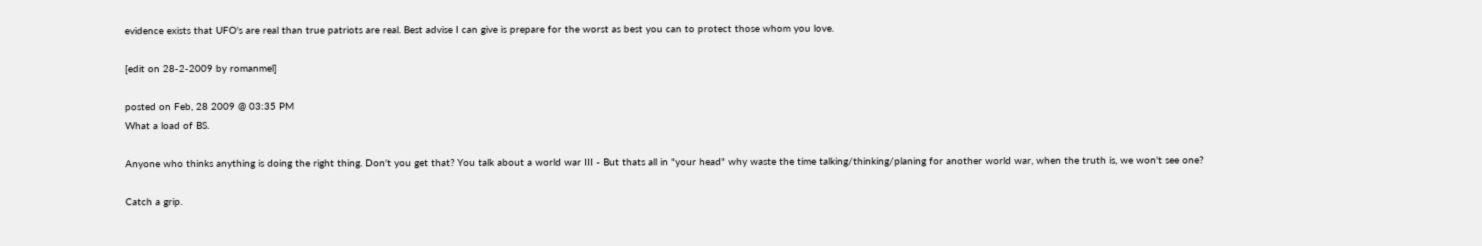evidence exists that UFO's are real than true patriots are real. Best advise I can give is prepare for the worst as best you can to protect those whom you love.

[edit on 28-2-2009 by romanmel]

posted on Feb, 28 2009 @ 03:35 PM
What a load of BS.

Anyone who thinks anything is doing the right thing. Don't you get that? You talk about a world war III - But thats all in "your head" why waste the time talking/thinking/planing for another world war, when the truth is, we won't see one?

Catch a grip.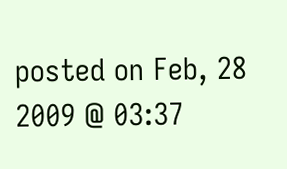posted on Feb, 28 2009 @ 03:37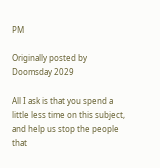PM

Originally posted by Doomsday 2029

All I ask is that you spend a little less time on this subject, and help us stop the people that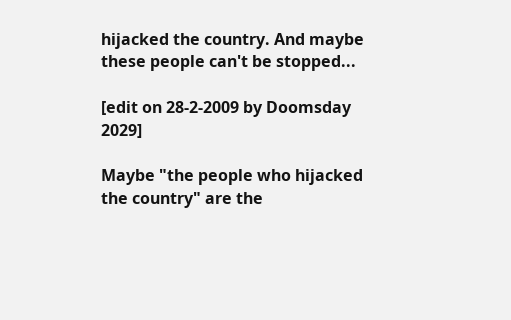hijacked the country. And maybe these people can't be stopped...

[edit on 28-2-2009 by Doomsday 2029]

Maybe "the people who hijacked the country" are the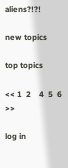aliens?!?!

new topics

top topics

<< 1  2    4  5  6 >>

log in